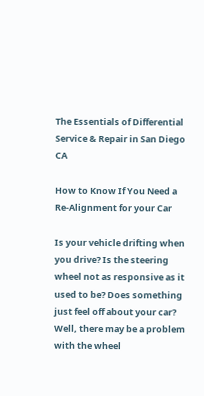The Essentials of Differential Service & Repair in San Diego CA

How to Know If You Need a Re-Alignment for your Car

Is your vehicle drifting when you drive? Is the steering wheel not as responsive as it used to be? Does something just feel off about your car? Well, there may be a problem with the wheel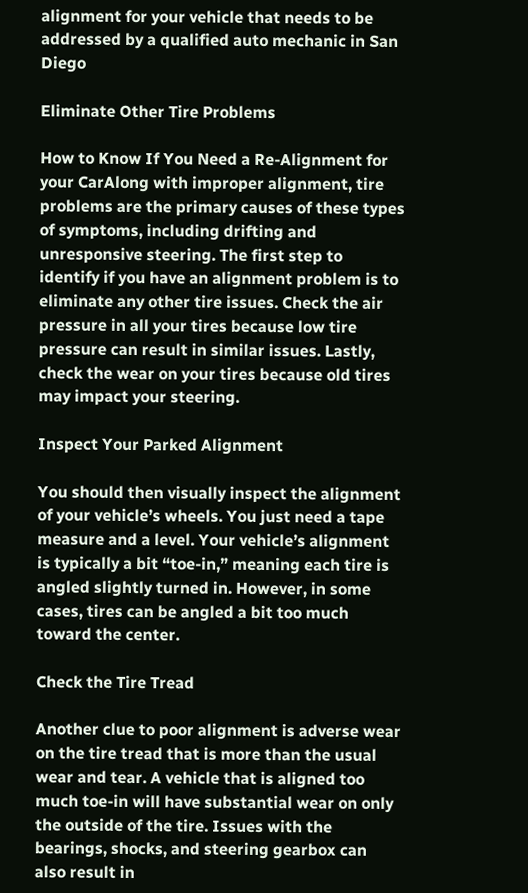alignment for your vehicle that needs to be addressed by a qualified auto mechanic in San Diego

Eliminate Other Tire Problems

How to Know If You Need a Re-Alignment for your CarAlong with improper alignment, tire problems are the primary causes of these types of symptoms, including drifting and unresponsive steering. The first step to identify if you have an alignment problem is to eliminate any other tire issues. Check the air pressure in all your tires because low tire pressure can result in similar issues. Lastly, check the wear on your tires because old tires may impact your steering.

Inspect Your Parked Alignment

You should then visually inspect the alignment of your vehicle’s wheels. You just need a tape measure and a level. Your vehicle’s alignment is typically a bit “toe-in,” meaning each tire is angled slightly turned in. However, in some cases, tires can be angled a bit too much toward the center.

Check the Tire Tread

Another clue to poor alignment is adverse wear on the tire tread that is more than the usual wear and tear. A vehicle that is aligned too much toe-in will have substantial wear on only the outside of the tire. Issues with the bearings, shocks, and steering gearbox can also result in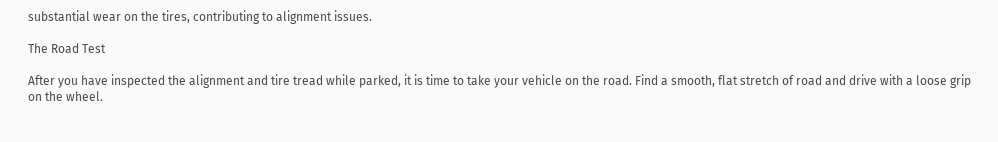substantial wear on the tires, contributing to alignment issues.

The Road Test

After you have inspected the alignment and tire tread while parked, it is time to take your vehicle on the road. Find a smooth, flat stretch of road and drive with a loose grip on the wheel.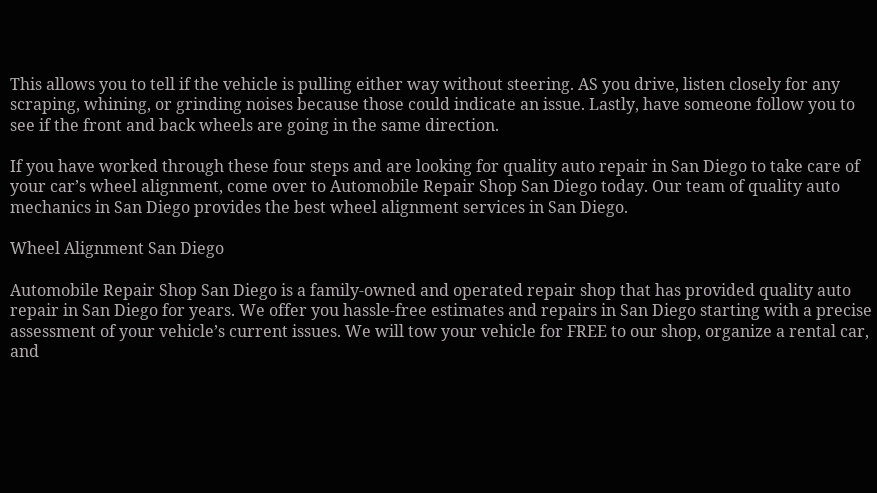This allows you to tell if the vehicle is pulling either way without steering. AS you drive, listen closely for any scraping, whining, or grinding noises because those could indicate an issue. Lastly, have someone follow you to see if the front and back wheels are going in the same direction.

If you have worked through these four steps and are looking for quality auto repair in San Diego to take care of your car’s wheel alignment, come over to Automobile Repair Shop San Diego today. Our team of quality auto mechanics in San Diego provides the best wheel alignment services in San Diego.

Wheel Alignment San Diego

Automobile Repair Shop San Diego is a family-owned and operated repair shop that has provided quality auto repair in San Diego for years. We offer you hassle-free estimates and repairs in San Diego starting with a precise assessment of your vehicle’s current issues. We will tow your vehicle for FREE to our shop, organize a rental car, and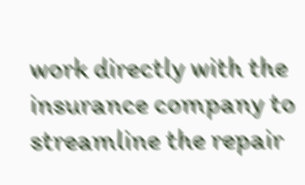work directly with the insurance company to streamline the repair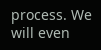process. We will even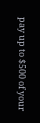pay up to $500 of your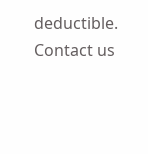deductible. Contact us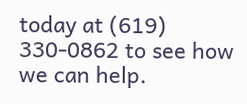today at (619) 330-0862 to see how we can help.